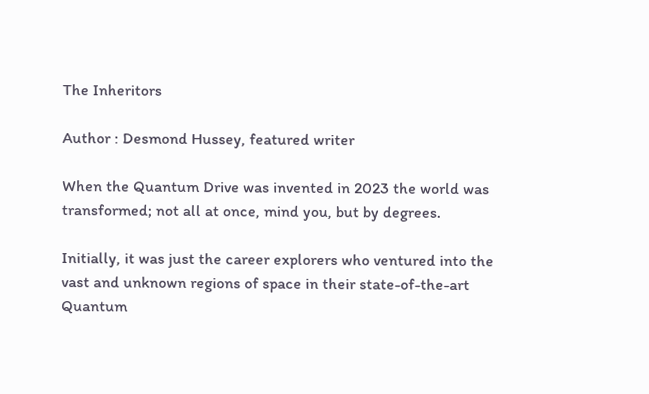The Inheritors

Author : Desmond Hussey, featured writer

When the Quantum Drive was invented in 2023 the world was transformed; not all at once, mind you, but by degrees.

Initially, it was just the career explorers who ventured into the vast and unknown regions of space in their state-of-the-art Quantum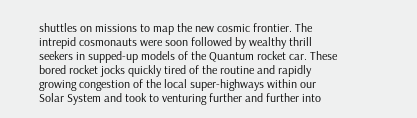shuttles on missions to map the new cosmic frontier. The intrepid cosmonauts were soon followed by wealthy thrill seekers in supped-up models of the Quantum rocket car. These bored rocket jocks quickly tired of the routine and rapidly growing congestion of the local super-highways within our Solar System and took to venturing further and further into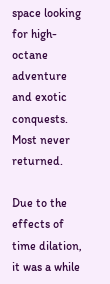space looking for high-octane adventure and exotic conquests. Most never returned.

Due to the effects of time dilation, it was a while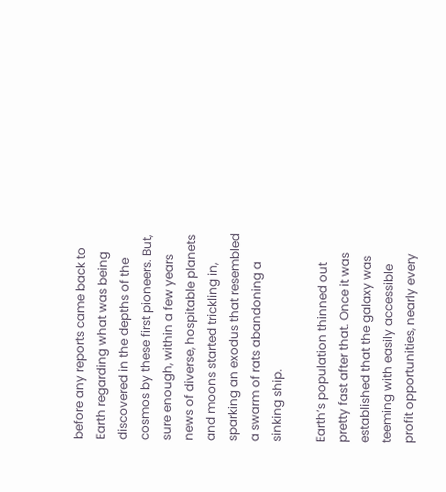before any reports came back to Earth regarding what was being discovered in the depths of the cosmos by these first pioneers. But, sure enough, within a few years news of diverse, hospitable planets and moons started trickling in, sparking an exodus that resembled a swarm of rats abandoning a sinking ship.

Earth’s population thinned out pretty fast after that. Once it was established that the galaxy was teeming with easily accessible profit opportunities, nearly every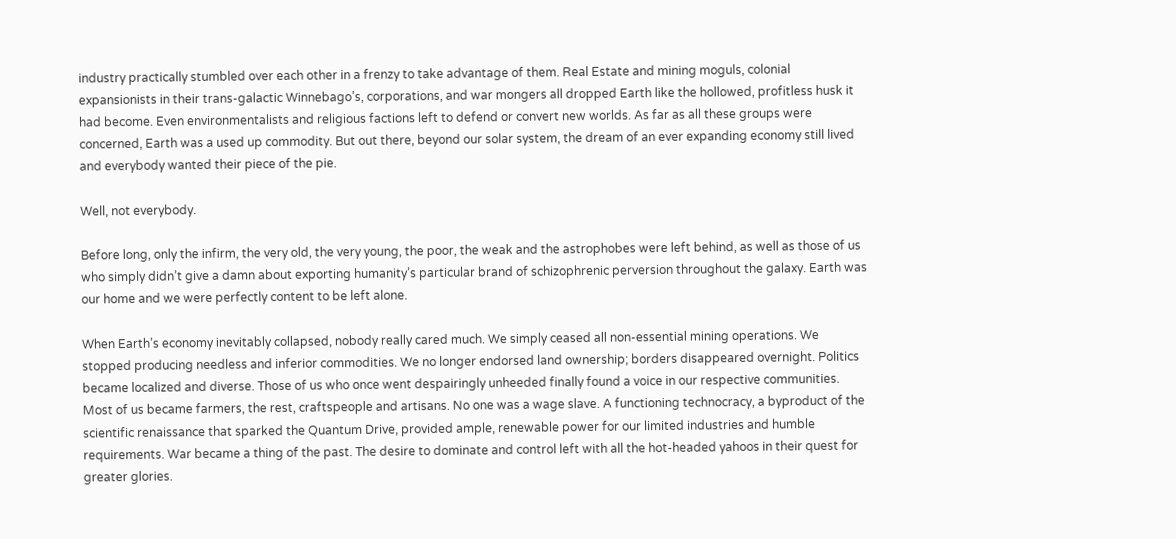industry practically stumbled over each other in a frenzy to take advantage of them. Real Estate and mining moguls, colonial expansionists in their trans-galactic Winnebago’s, corporations, and war mongers all dropped Earth like the hollowed, profitless husk it had become. Even environmentalists and religious factions left to defend or convert new worlds. As far as all these groups were concerned, Earth was a used up commodity. But out there, beyond our solar system, the dream of an ever expanding economy still lived and everybody wanted their piece of the pie.

Well, not everybody.

Before long, only the infirm, the very old, the very young, the poor, the weak and the astrophobes were left behind, as well as those of us who simply didn’t give a damn about exporting humanity’s particular brand of schizophrenic perversion throughout the galaxy. Earth was our home and we were perfectly content to be left alone.

When Earth’s economy inevitably collapsed, nobody really cared much. We simply ceased all non-essential mining operations. We stopped producing needless and inferior commodities. We no longer endorsed land ownership; borders disappeared overnight. Politics became localized and diverse. Those of us who once went despairingly unheeded finally found a voice in our respective communities. Most of us became farmers, the rest, craftspeople and artisans. No one was a wage slave. A functioning technocracy, a byproduct of the scientific renaissance that sparked the Quantum Drive, provided ample, renewable power for our limited industries and humble requirements. War became a thing of the past. The desire to dominate and control left with all the hot-headed yahoos in their quest for greater glories.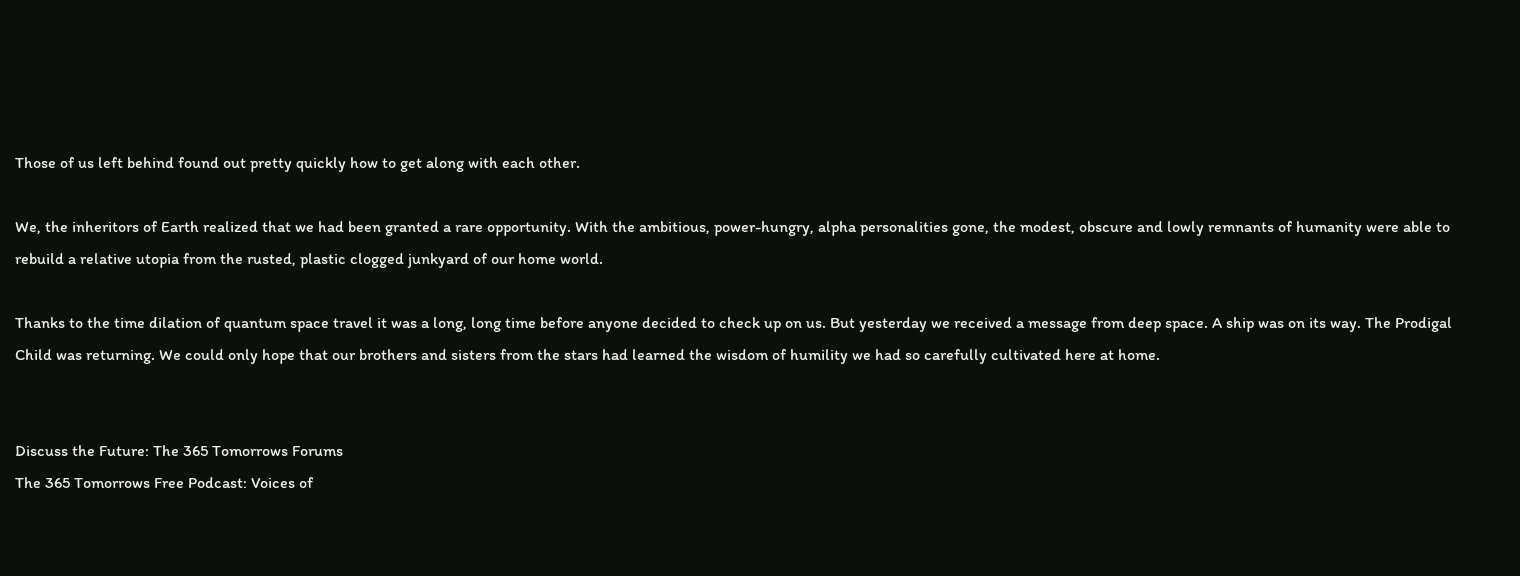Those of us left behind found out pretty quickly how to get along with each other.

We, the inheritors of Earth realized that we had been granted a rare opportunity. With the ambitious, power-hungry, alpha personalities gone, the modest, obscure and lowly remnants of humanity were able to rebuild a relative utopia from the rusted, plastic clogged junkyard of our home world.

Thanks to the time dilation of quantum space travel it was a long, long time before anyone decided to check up on us. But yesterday we received a message from deep space. A ship was on its way. The Prodigal Child was returning. We could only hope that our brothers and sisters from the stars had learned the wisdom of humility we had so carefully cultivated here at home.


Discuss the Future: The 365 Tomorrows Forums
The 365 Tomorrows Free Podcast: Voices of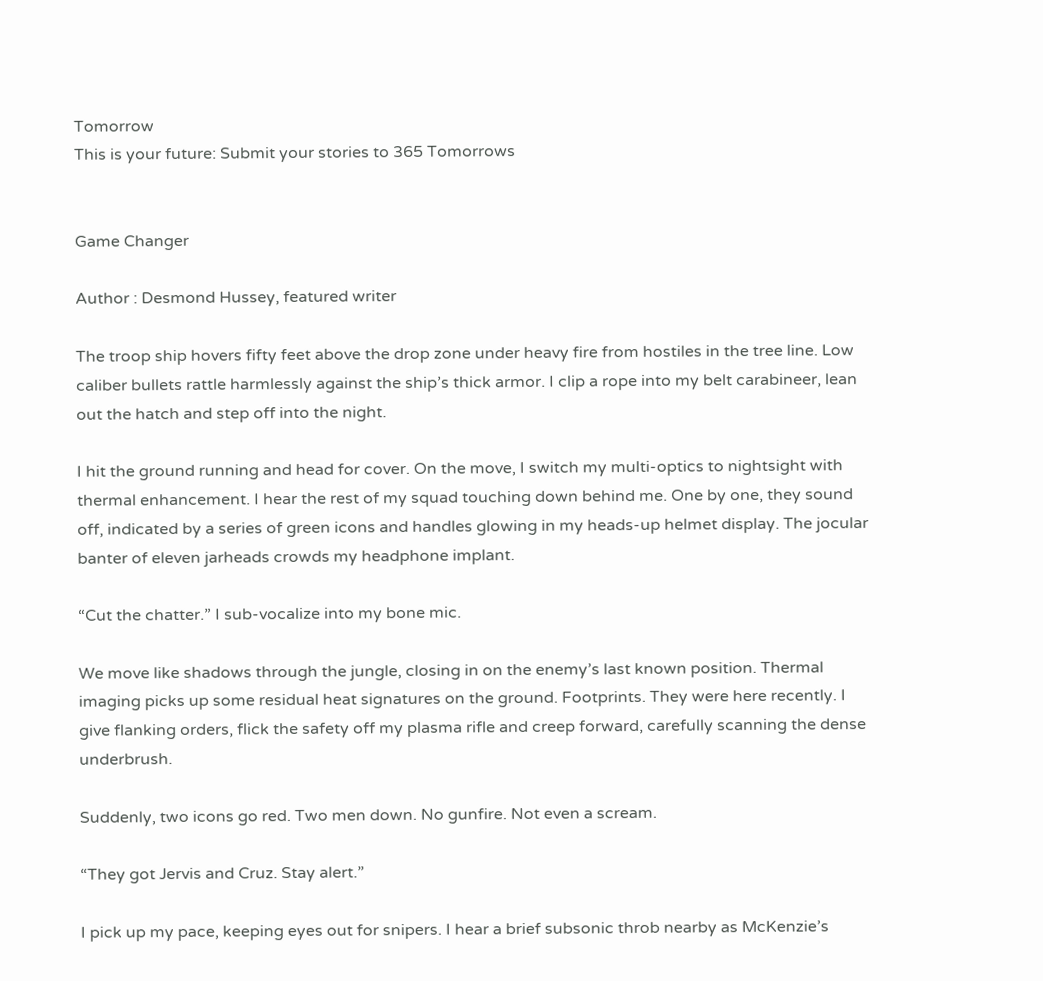Tomorrow
This is your future: Submit your stories to 365 Tomorrows


Game Changer

Author : Desmond Hussey, featured writer

The troop ship hovers fifty feet above the drop zone under heavy fire from hostiles in the tree line. Low caliber bullets rattle harmlessly against the ship’s thick armor. I clip a rope into my belt carabineer, lean out the hatch and step off into the night.

I hit the ground running and head for cover. On the move, I switch my multi-optics to nightsight with thermal enhancement. I hear the rest of my squad touching down behind me. One by one, they sound off, indicated by a series of green icons and handles glowing in my heads-up helmet display. The jocular banter of eleven jarheads crowds my headphone implant.

“Cut the chatter.” I sub-vocalize into my bone mic.

We move like shadows through the jungle, closing in on the enemy’s last known position. Thermal imaging picks up some residual heat signatures on the ground. Footprints. They were here recently. I give flanking orders, flick the safety off my plasma rifle and creep forward, carefully scanning the dense underbrush.

Suddenly, two icons go red. Two men down. No gunfire. Not even a scream.

“They got Jervis and Cruz. Stay alert.”

I pick up my pace, keeping eyes out for snipers. I hear a brief subsonic throb nearby as McKenzie’s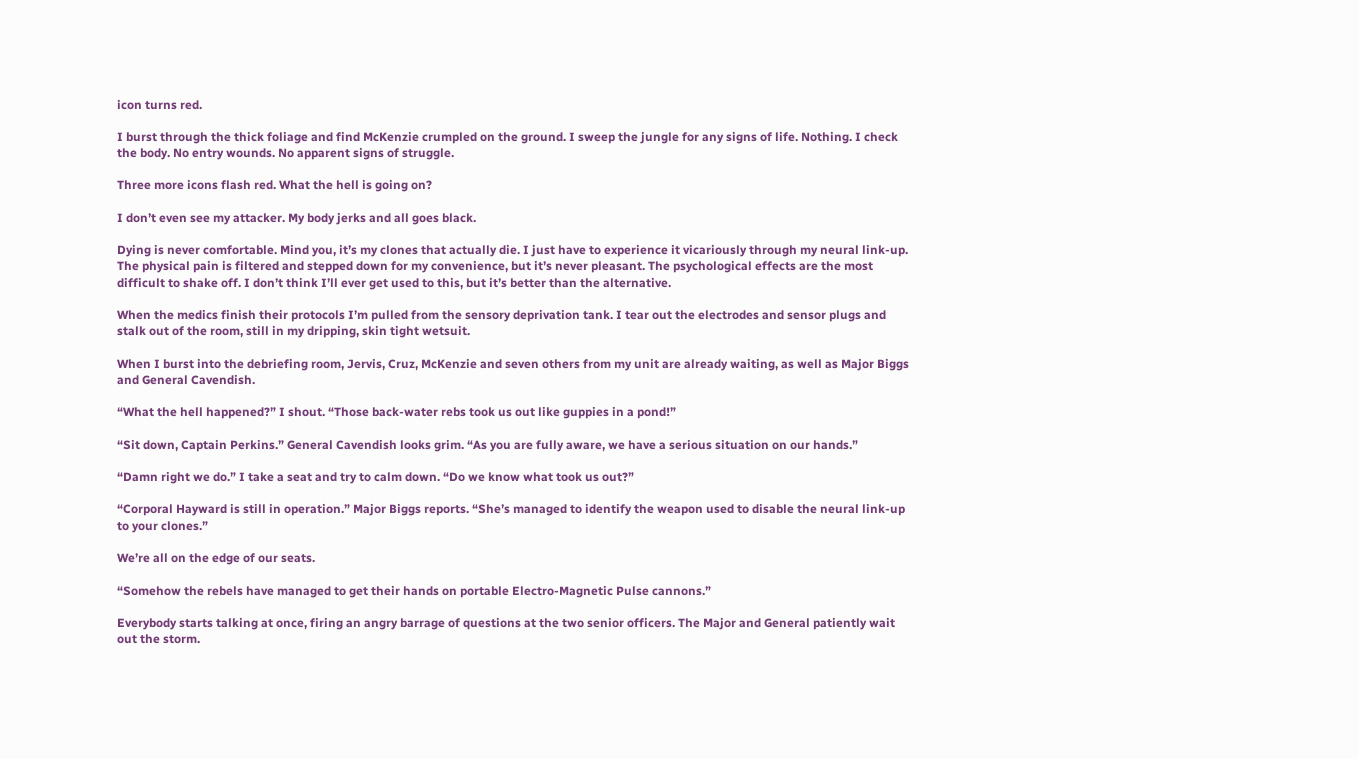icon turns red.

I burst through the thick foliage and find McKenzie crumpled on the ground. I sweep the jungle for any signs of life. Nothing. I check the body. No entry wounds. No apparent signs of struggle.

Three more icons flash red. What the hell is going on?

I don’t even see my attacker. My body jerks and all goes black.

Dying is never comfortable. Mind you, it’s my clones that actually die. I just have to experience it vicariously through my neural link-up. The physical pain is filtered and stepped down for my convenience, but it’s never pleasant. The psychological effects are the most difficult to shake off. I don’t think I’ll ever get used to this, but it’s better than the alternative.

When the medics finish their protocols I’m pulled from the sensory deprivation tank. I tear out the electrodes and sensor plugs and stalk out of the room, still in my dripping, skin tight wetsuit.

When I burst into the debriefing room, Jervis, Cruz, McKenzie and seven others from my unit are already waiting, as well as Major Biggs and General Cavendish.

“What the hell happened?” I shout. “Those back-water rebs took us out like guppies in a pond!”

“Sit down, Captain Perkins.” General Cavendish looks grim. “As you are fully aware, we have a serious situation on our hands.”

“Damn right we do.” I take a seat and try to calm down. “Do we know what took us out?”

“Corporal Hayward is still in operation.” Major Biggs reports. “She’s managed to identify the weapon used to disable the neural link-up to your clones.”

We’re all on the edge of our seats.

“Somehow the rebels have managed to get their hands on portable Electro-Magnetic Pulse cannons.”

Everybody starts talking at once, firing an angry barrage of questions at the two senior officers. The Major and General patiently wait out the storm.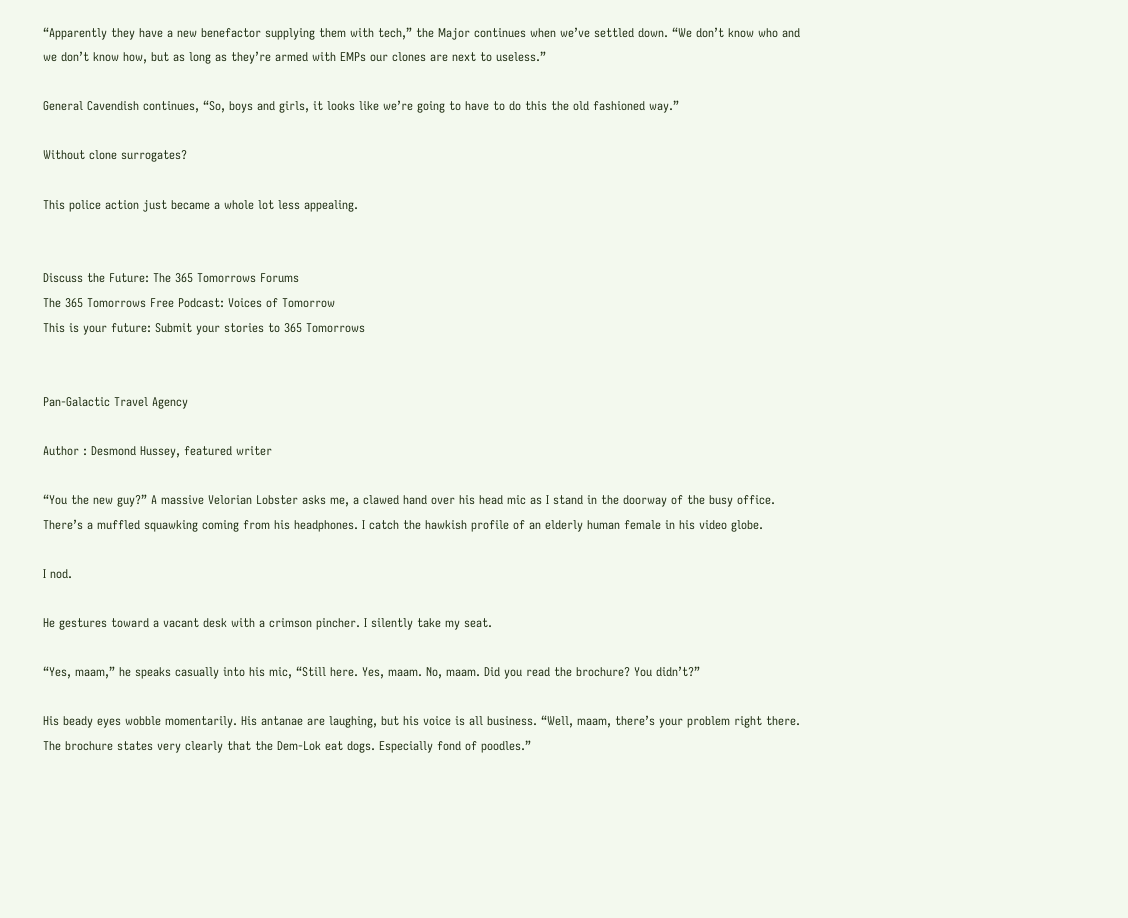“Apparently they have a new benefactor supplying them with tech,” the Major continues when we’ve settled down. “We don’t know who and we don’t know how, but as long as they’re armed with EMPs our clones are next to useless.”

General Cavendish continues, “So, boys and girls, it looks like we’re going to have to do this the old fashioned way.”

Without clone surrogates?

This police action just became a whole lot less appealing.


Discuss the Future: The 365 Tomorrows Forums
The 365 Tomorrows Free Podcast: Voices of Tomorrow
This is your future: Submit your stories to 365 Tomorrows


Pan-Galactic Travel Agency

Author : Desmond Hussey, featured writer

“You the new guy?” A massive Velorian Lobster asks me, a clawed hand over his head mic as I stand in the doorway of the busy office. There’s a muffled squawking coming from his headphones. I catch the hawkish profile of an elderly human female in his video globe.

I nod.

He gestures toward a vacant desk with a crimson pincher. I silently take my seat.

“Yes, maam,” he speaks casually into his mic, “Still here. Yes, maam. No, maam. Did you read the brochure? You didn’t?”

His beady eyes wobble momentarily. His antanae are laughing, but his voice is all business. “Well, maam, there’s your problem right there. The brochure states very clearly that the Dem-Lok eat dogs. Especially fond of poodles.”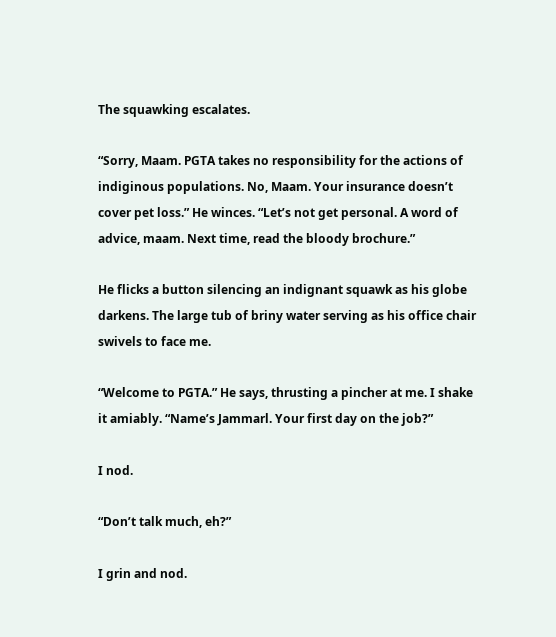The squawking escalates.

“Sorry, Maam. PGTA takes no responsibility for the actions of indiginous populations. No, Maam. Your insurance doesn’t cover pet loss.” He winces. “Let’s not get personal. A word of advice, maam. Next time, read the bloody brochure.”

He flicks a button silencing an indignant squawk as his globe darkens. The large tub of briny water serving as his office chair swivels to face me.

“Welcome to PGTA.” He says, thrusting a pincher at me. I shake it amiably. “Name’s Jammarl. Your first day on the job?”

I nod.

“Don’t talk much, eh?”

I grin and nod.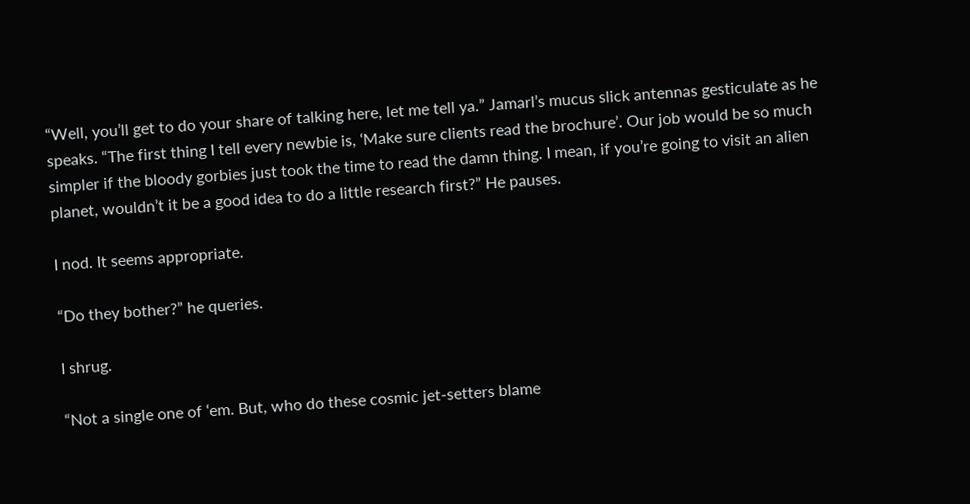“Well, you’ll get to do your share of talking here, let me tell ya.” Jamarl’s mucus slick antennas gesticulate as he speaks. “The first thing I tell every newbie is, ‘Make sure clients read the brochure’. Our job would be so much simpler if the bloody gorbies just took the time to read the damn thing. I mean, if you’re going to visit an alien planet, wouldn’t it be a good idea to do a little research first?” He pauses.

I nod. It seems appropriate.

“Do they bother?” he queries.

I shrug.

“Not a single one of ‘em. But, who do these cosmic jet-setters blame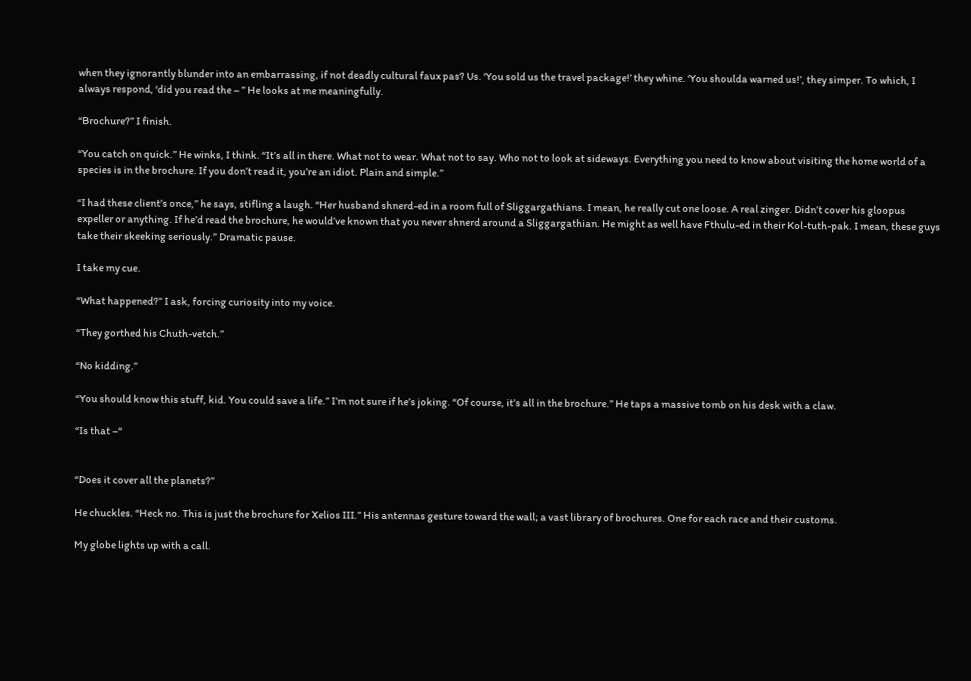when they ignorantly blunder into an embarrassing, if not deadly cultural faux pas? Us. ‘You sold us the travel package!’ they whine. ‘You shoulda warned us!’, they simper. To which, I always respond, ‘did you read the – ” He looks at me meaningfully.

“Brochure?” I finish.

“You catch on quick.” He winks, I think. “It’s all in there. What not to wear. What not to say. Who not to look at sideways. Everything you need to know about visiting the home world of a species is in the brochure. If you don’t read it, you’re an idiot. Plain and simple.”

“I had these client’s once,” he says, stifling a laugh. “Her husband shnerd-ed in a room full of Sliggargathians. I mean, he really cut one loose. A real zinger. Didn’t cover his gloopus expeller or anything. If he’d read the brochure, he would’ve known that you never shnerd around a Sliggargathian. He might as well have Fthulu-ed in their Kol-tuth-pak. I mean, these guys take their skeeking seriously.” Dramatic pause.

I take my cue.

“What happened?” I ask, forcing curiosity into my voice.

“They gorthed his Chuth-vetch.”

“No kidding.”

“You should know this stuff, kid. You could save a life.” I’m not sure if he’s joking. “Of course, it’s all in the brochure.” He taps a massive tomb on his desk with a claw.

“Is that –“


“Does it cover all the planets?”

He chuckles. “Heck no. This is just the brochure for Xelios III.” His antennas gesture toward the wall; a vast library of brochures. One for each race and their customs.

My globe lights up with a call.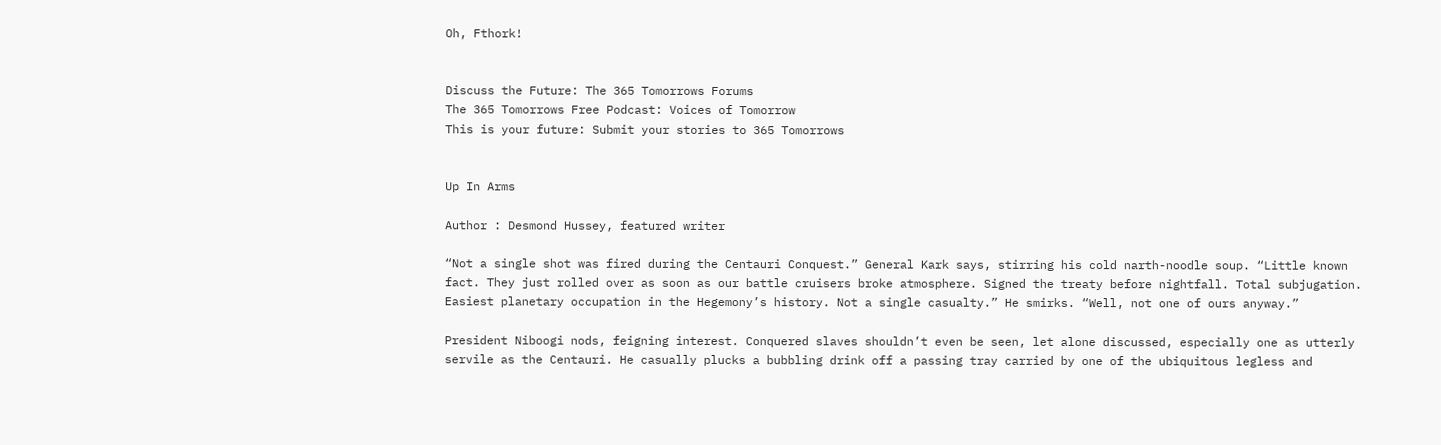Oh, Fthork!


Discuss the Future: The 365 Tomorrows Forums
The 365 Tomorrows Free Podcast: Voices of Tomorrow
This is your future: Submit your stories to 365 Tomorrows


Up In Arms

Author : Desmond Hussey, featured writer

“Not a single shot was fired during the Centauri Conquest.” General Kark says, stirring his cold narth-noodle soup. “Little known fact. They just rolled over as soon as our battle cruisers broke atmosphere. Signed the treaty before nightfall. Total subjugation. Easiest planetary occupation in the Hegemony’s history. Not a single casualty.” He smirks. “Well, not one of ours anyway.”

President Niboogi nods, feigning interest. Conquered slaves shouldn’t even be seen, let alone discussed, especially one as utterly servile as the Centauri. He casually plucks a bubbling drink off a passing tray carried by one of the ubiquitous legless and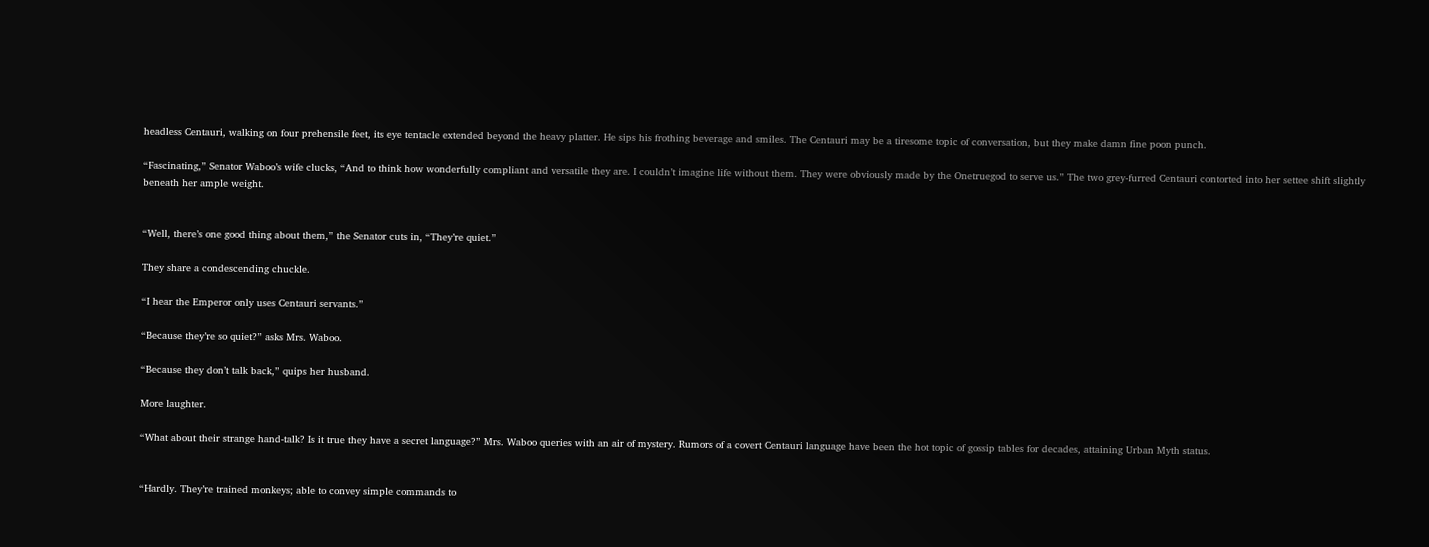headless Centauri, walking on four prehensile feet, its eye tentacle extended beyond the heavy platter. He sips his frothing beverage and smiles. The Centauri may be a tiresome topic of conversation, but they make damn fine poon punch.

“Fascinating,” Senator Waboo’s wife clucks, “And to think how wonderfully compliant and versatile they are. I couldn’t imagine life without them. They were obviously made by the Onetruegod to serve us.” The two grey-furred Centauri contorted into her settee shift slightly beneath her ample weight.


“Well, there’s one good thing about them,” the Senator cuts in, “They’re quiet.”

They share a condescending chuckle.

“I hear the Emperor only uses Centauri servants.”

“Because they’re so quiet?” asks Mrs. Waboo.

“Because they don’t talk back,” quips her husband.

More laughter.

“What about their strange hand-talk? Is it true they have a secret language?” Mrs. Waboo queries with an air of mystery. Rumors of a covert Centauri language have been the hot topic of gossip tables for decades, attaining Urban Myth status.


“Hardly. They’re trained monkeys; able to convey simple commands to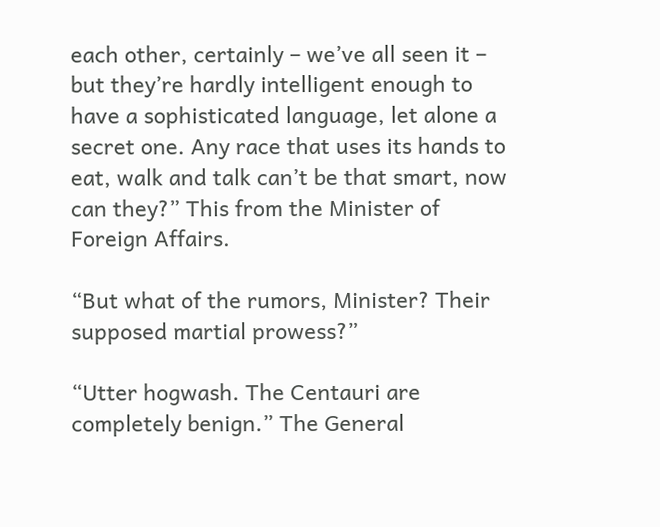each other, certainly – we’ve all seen it – but they’re hardly intelligent enough to have a sophisticated language, let alone a secret one. Any race that uses its hands to eat, walk and talk can’t be that smart, now can they?” This from the Minister of Foreign Affairs.

“But what of the rumors, Minister? Their supposed martial prowess?”

“Utter hogwash. The Centauri are completely benign.” The General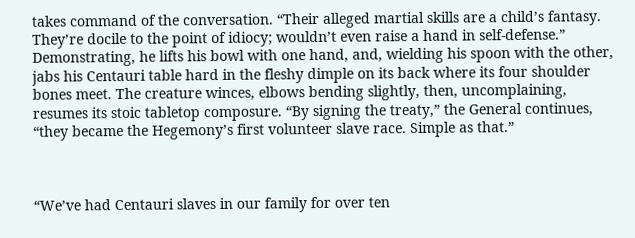takes command of the conversation. “Their alleged martial skills are a child’s fantasy. They’re docile to the point of idiocy; wouldn’t even raise a hand in self-defense.” Demonstrating, he lifts his bowl with one hand, and, wielding his spoon with the other, jabs his Centauri table hard in the fleshy dimple on its back where its four shoulder bones meet. The creature winces, elbows bending slightly, then, uncomplaining, resumes its stoic tabletop composure. “By signing the treaty,” the General continues, “they became the Hegemony’s first volunteer slave race. Simple as that.”



“We’ve had Centauri slaves in our family for over ten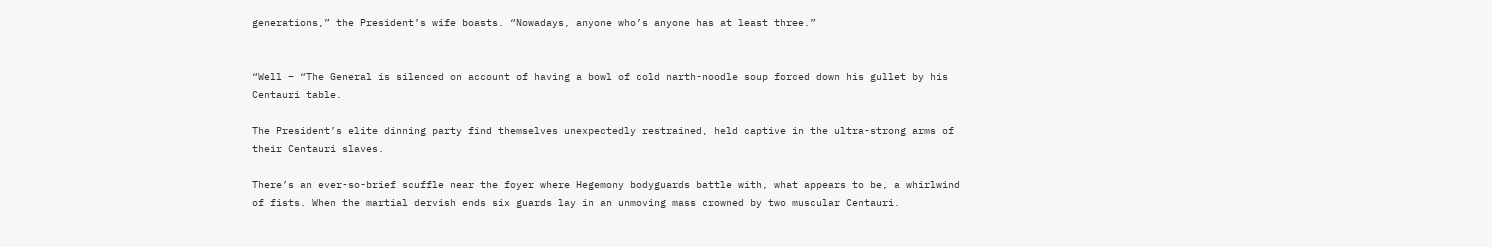generations,” the President’s wife boasts. “Nowadays, anyone who’s anyone has at least three.”


“Well – “The General is silenced on account of having a bowl of cold narth-noodle soup forced down his gullet by his Centauri table.

The President’s elite dinning party find themselves unexpectedly restrained, held captive in the ultra-strong arms of their Centauri slaves.

There’s an ever-so-brief scuffle near the foyer where Hegemony bodyguards battle with, what appears to be, a whirlwind of fists. When the martial dervish ends six guards lay in an unmoving mass crowned by two muscular Centauri.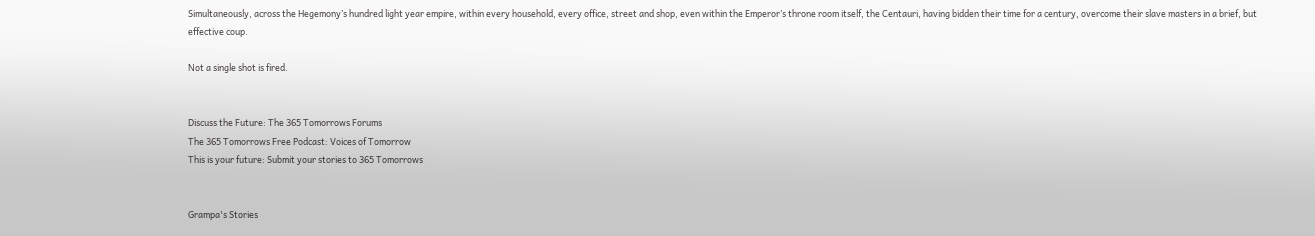Simultaneously, across the Hegemony’s hundred light year empire, within every household, every office, street and shop, even within the Emperor’s throne room itself, the Centauri, having bidden their time for a century, overcome their slave masters in a brief, but effective coup.

Not a single shot is fired.


Discuss the Future: The 365 Tomorrows Forums
The 365 Tomorrows Free Podcast: Voices of Tomorrow
This is your future: Submit your stories to 365 Tomorrows


Grampa's Stories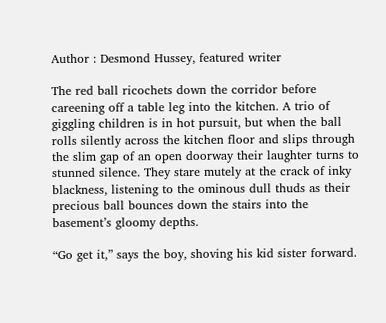Author : Desmond Hussey, featured writer

The red ball ricochets down the corridor before careening off a table leg into the kitchen. A trio of giggling children is in hot pursuit, but when the ball rolls silently across the kitchen floor and slips through the slim gap of an open doorway their laughter turns to stunned silence. They stare mutely at the crack of inky blackness, listening to the ominous dull thuds as their precious ball bounces down the stairs into the basement’s gloomy depths.

“Go get it,” says the boy, shoving his kid sister forward.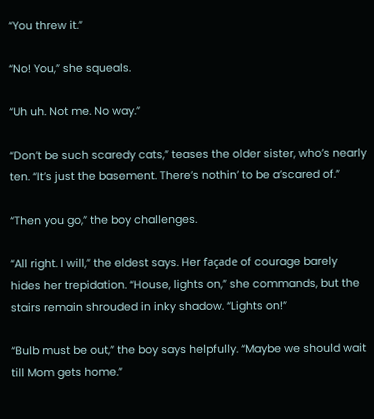“You threw it.”

“No! You,” she squeals.

“Uh uh. Not me. No way.”

“Don’t be such scaredy cats,” teases the older sister, who’s nearly ten. “It’s just the basement. There’s nothin’ to be a’scared of.”

“Then you go,” the boy challenges.

“All right. I will,” the eldest says. Her façade of courage barely hides her trepidation. “House, lights on,” she commands, but the stairs remain shrouded in inky shadow. “Lights on!”

“Bulb must be out,” the boy says helpfully. “Maybe we should wait till Mom gets home.”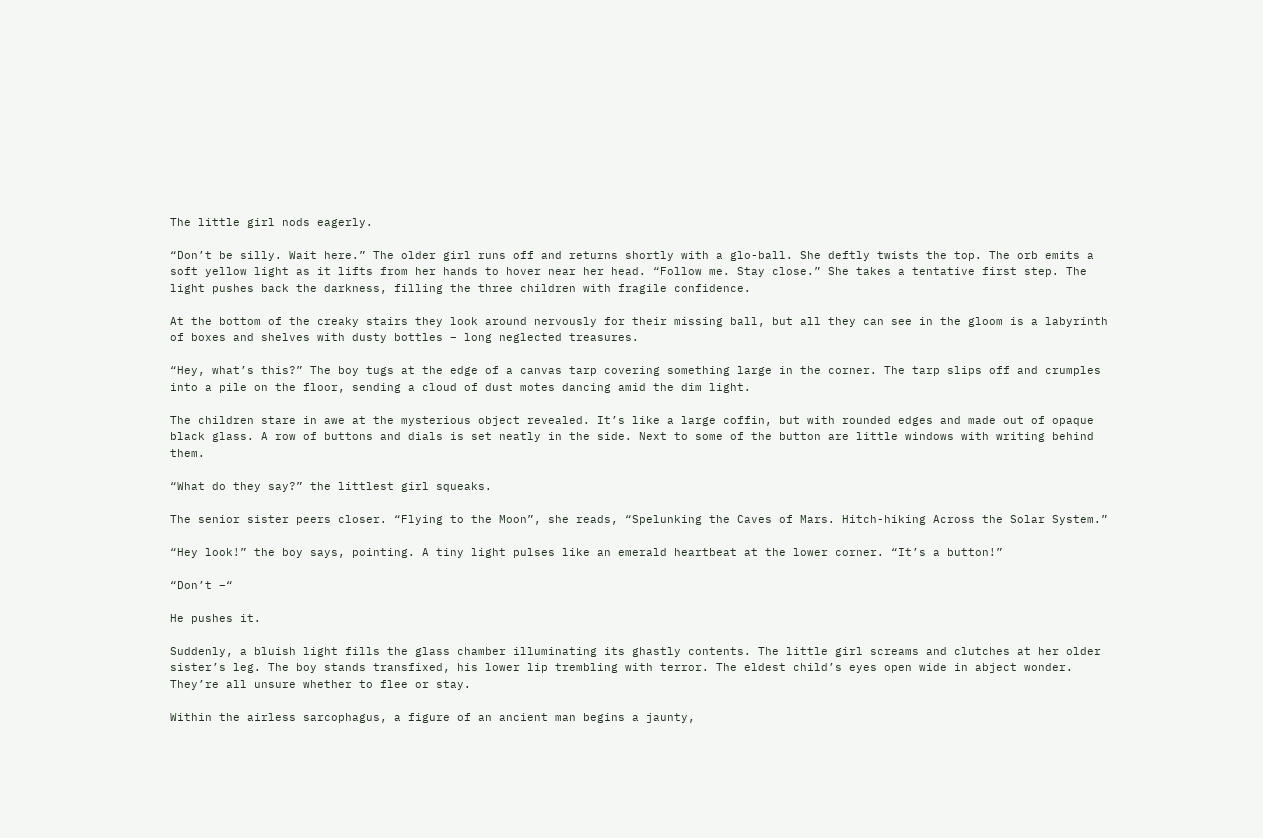The little girl nods eagerly.

“Don’t be silly. Wait here.” The older girl runs off and returns shortly with a glo-ball. She deftly twists the top. The orb emits a soft yellow light as it lifts from her hands to hover near her head. “Follow me. Stay close.” She takes a tentative first step. The light pushes back the darkness, filling the three children with fragile confidence.

At the bottom of the creaky stairs they look around nervously for their missing ball, but all they can see in the gloom is a labyrinth of boxes and shelves with dusty bottles – long neglected treasures.

“Hey, what’s this?” The boy tugs at the edge of a canvas tarp covering something large in the corner. The tarp slips off and crumples into a pile on the floor, sending a cloud of dust motes dancing amid the dim light.

The children stare in awe at the mysterious object revealed. It’s like a large coffin, but with rounded edges and made out of opaque black glass. A row of buttons and dials is set neatly in the side. Next to some of the button are little windows with writing behind them.

“What do they say?” the littlest girl squeaks.

The senior sister peers closer. “Flying to the Moon”, she reads, “Spelunking the Caves of Mars. Hitch-hiking Across the Solar System.”

“Hey look!” the boy says, pointing. A tiny light pulses like an emerald heartbeat at the lower corner. “It’s a button!”

“Don’t –“

He pushes it.

Suddenly, a bluish light fills the glass chamber illuminating its ghastly contents. The little girl screams and clutches at her older sister’s leg. The boy stands transfixed, his lower lip trembling with terror. The eldest child’s eyes open wide in abject wonder. They’re all unsure whether to flee or stay.

Within the airless sarcophagus, a figure of an ancient man begins a jaunty,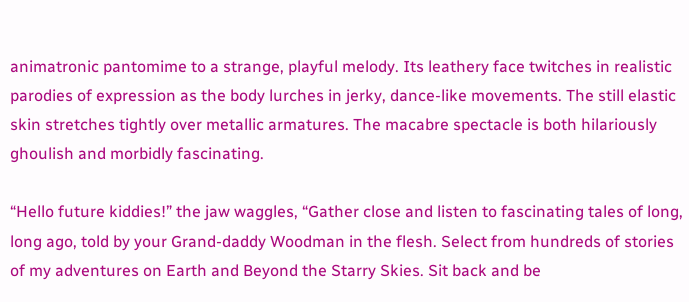animatronic pantomime to a strange, playful melody. Its leathery face twitches in realistic parodies of expression as the body lurches in jerky, dance-like movements. The still elastic skin stretches tightly over metallic armatures. The macabre spectacle is both hilariously ghoulish and morbidly fascinating.

“Hello future kiddies!” the jaw waggles, “Gather close and listen to fascinating tales of long, long ago, told by your Grand-daddy Woodman in the flesh. Select from hundreds of stories of my adventures on Earth and Beyond the Starry Skies. Sit back and be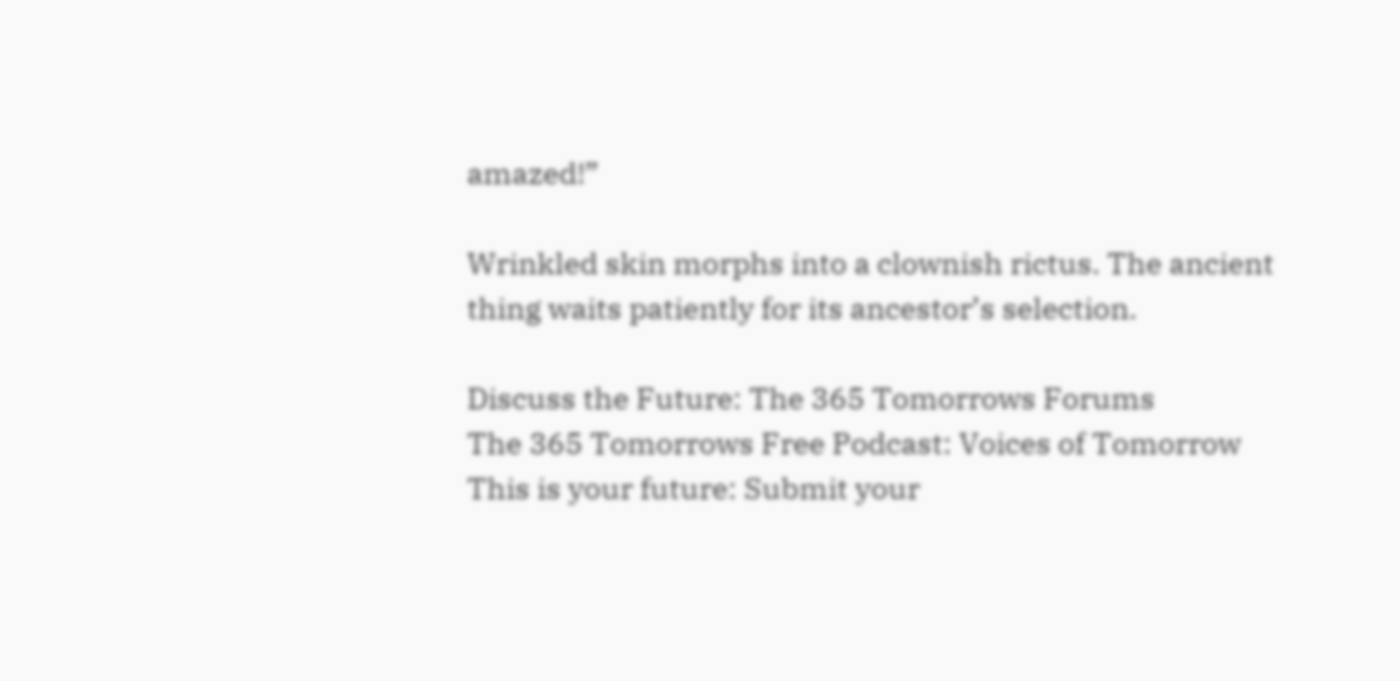amazed!”

Wrinkled skin morphs into a clownish rictus. The ancient thing waits patiently for its ancestor’s selection.

Discuss the Future: The 365 Tomorrows Forums
The 365 Tomorrows Free Podcast: Voices of Tomorrow
This is your future: Submit your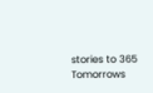stories to 365 Tomorrows